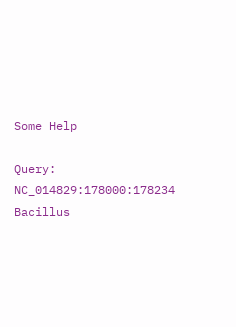Some Help

Query: NC_014829:178000:178234 Bacillus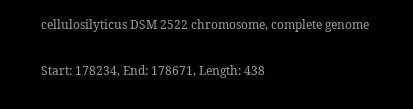cellulosilyticus DSM 2522 chromosome, complete genome

Start: 178234, End: 178671, Length: 438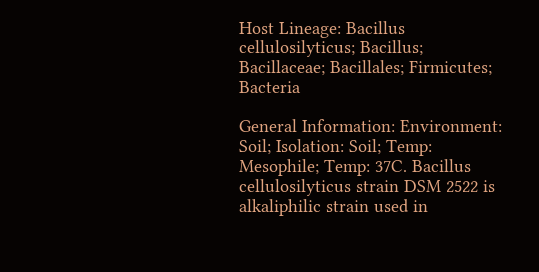Host Lineage: Bacillus cellulosilyticus; Bacillus; Bacillaceae; Bacillales; Firmicutes; Bacteria

General Information: Environment: Soil; Isolation: Soil; Temp: Mesophile; Temp: 37C. Bacillus cellulosilyticus strain DSM 2522 is alkaliphilic strain used in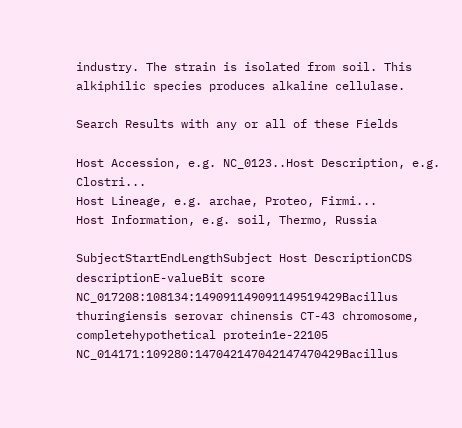industry. The strain is isolated from soil. This alkiphilic species produces alkaline cellulase.

Search Results with any or all of these Fields

Host Accession, e.g. NC_0123..Host Description, e.g. Clostri...
Host Lineage, e.g. archae, Proteo, Firmi...
Host Information, e.g. soil, Thermo, Russia

SubjectStartEndLengthSubject Host DescriptionCDS descriptionE-valueBit score
NC_017208:108134:149091149091149519429Bacillus thuringiensis serovar chinensis CT-43 chromosome, completehypothetical protein1e-22105
NC_014171:109280:147042147042147470429Bacillus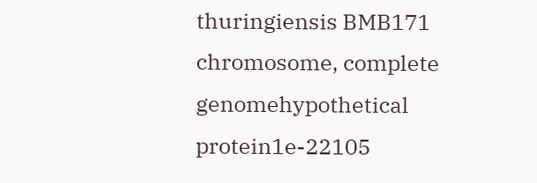thuringiensis BMB171 chromosome, complete genomehypothetical protein1e-22105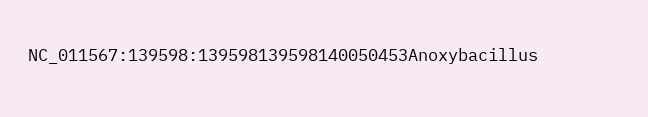NC_011567:139598:139598139598140050453Anoxybacillus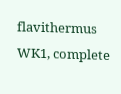flavithermus WK1, complete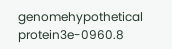genomehypothetical protein3e-0960.8